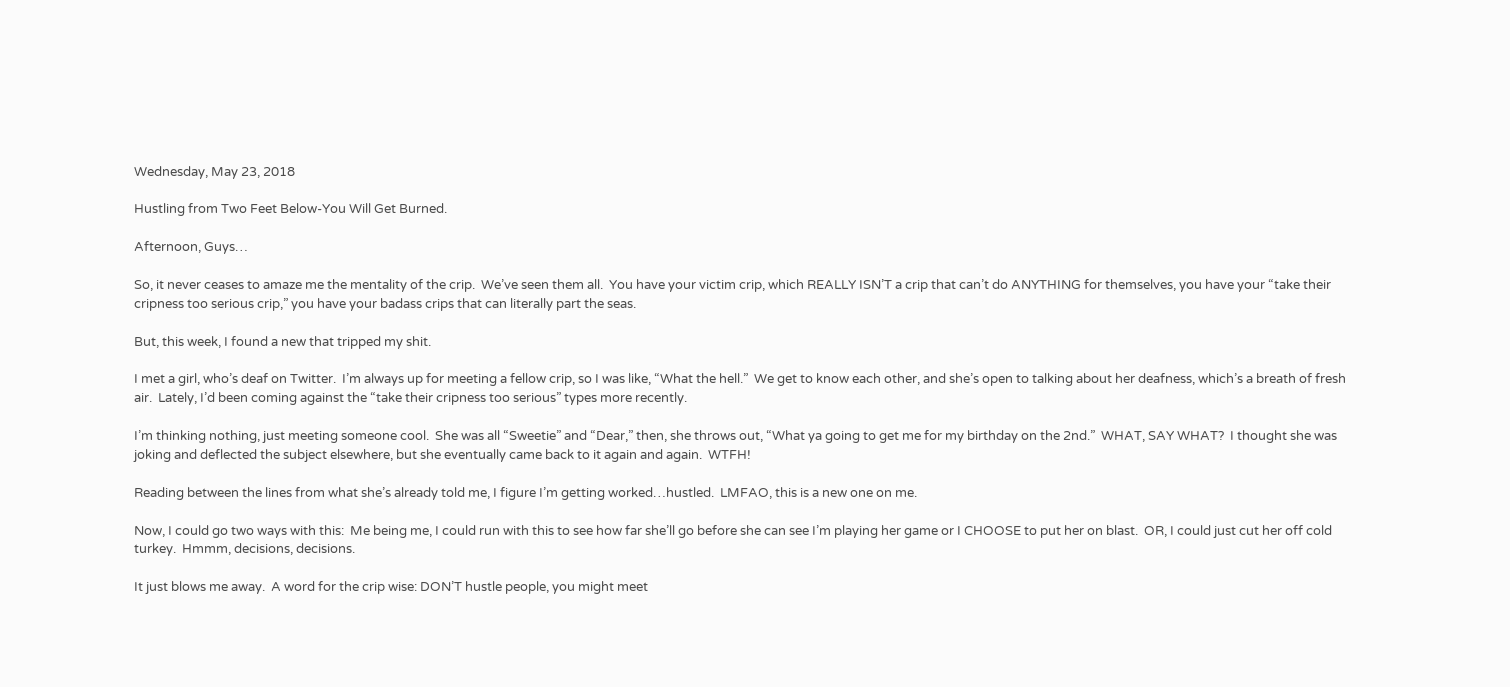Wednesday, May 23, 2018

Hustling from Two Feet Below-You Will Get Burned.

Afternoon, Guys…

So, it never ceases to amaze me the mentality of the crip.  We’ve seen them all.  You have your victim crip, which REALLY ISN’T a crip that can’t do ANYTHING for themselves, you have your “take their cripness too serious crip,” you have your badass crips that can literally part the seas.

But, this week, I found a new that tripped my shit.

I met a girl, who’s deaf on Twitter.  I’m always up for meeting a fellow crip, so I was like, “What the hell.”  We get to know each other, and she’s open to talking about her deafness, which’s a breath of fresh air.  Lately, I’d been coming against the “take their cripness too serious” types more recently.

I’m thinking nothing, just meeting someone cool.  She was all “Sweetie” and “Dear,” then, she throws out, “What ya going to get me for my birthday on the 2nd.”  WHAT, SAY WHAT?  I thought she was joking and deflected the subject elsewhere, but she eventually came back to it again and again.  WTFH!

Reading between the lines from what she’s already told me, I figure I’m getting worked…hustled.  LMFAO, this is a new one on me.

Now, I could go two ways with this:  Me being me, I could run with this to see how far she’ll go before she can see I’m playing her game or I CHOOSE to put her on blast.  OR, I could just cut her off cold turkey.  Hmmm, decisions, decisions.

It just blows me away.  A word for the crip wise: DON’T hustle people, you might meet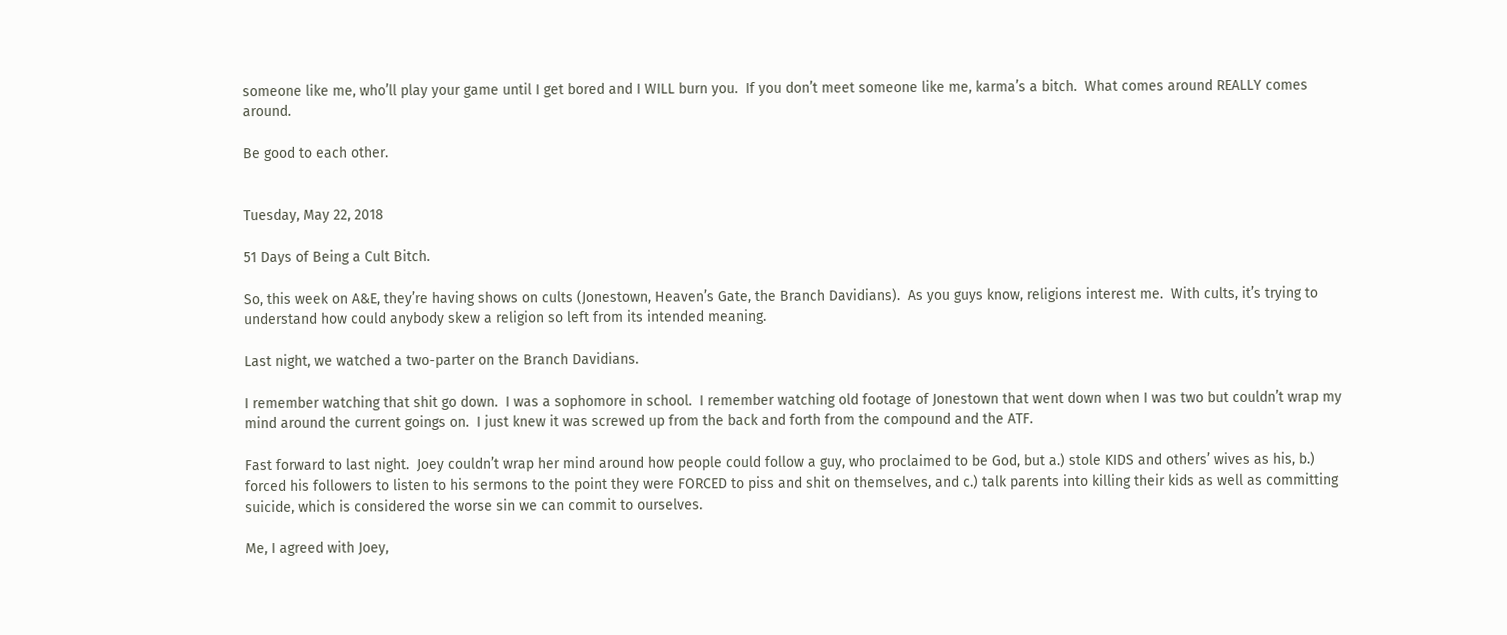someone like me, who’ll play your game until I get bored and I WILL burn you.  If you don’t meet someone like me, karma’s a bitch.  What comes around REALLY comes around.

Be good to each other.


Tuesday, May 22, 2018

51 Days of Being a Cult Bitch.

So, this week on A&E, they’re having shows on cults (Jonestown, Heaven’s Gate, the Branch Davidians).  As you guys know, religions interest me.  With cults, it’s trying to understand how could anybody skew a religion so left from its intended meaning.

Last night, we watched a two-parter on the Branch Davidians.

I remember watching that shit go down.  I was a sophomore in school.  I remember watching old footage of Jonestown that went down when I was two but couldn’t wrap my mind around the current goings on.  I just knew it was screwed up from the back and forth from the compound and the ATF.

Fast forward to last night.  Joey couldn’t wrap her mind around how people could follow a guy, who proclaimed to be God, but a.) stole KIDS and others’ wives as his, b.) forced his followers to listen to his sermons to the point they were FORCED to piss and shit on themselves, and c.) talk parents into killing their kids as well as committing suicide, which is considered the worse sin we can commit to ourselves.

Me, I agreed with Joey,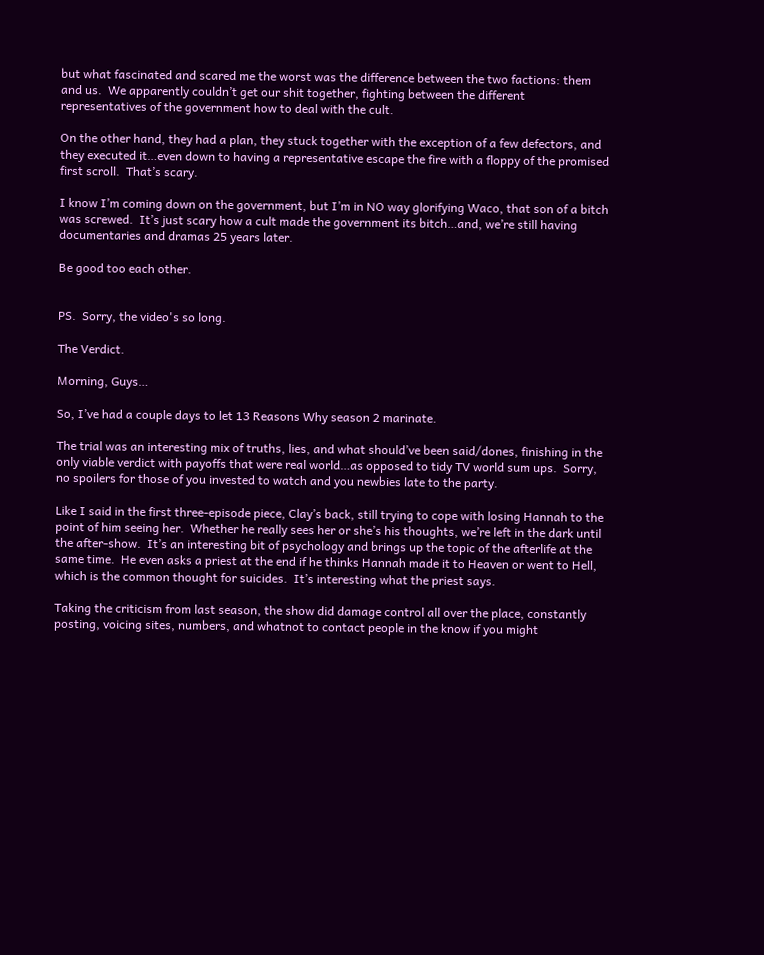but what fascinated and scared me the worst was the difference between the two factions: them and us.  We apparently couldn’t get our shit together, fighting between the different representatives of the government how to deal with the cult.

On the other hand, they had a plan, they stuck together with the exception of a few defectors, and they executed it…even down to having a representative escape the fire with a floppy of the promised first scroll.  That’s scary.

I know I’m coming down on the government, but I’m in NO way glorifying Waco, that son of a bitch was screwed.  It’s just scary how a cult made the government its bitch…and, we’re still having documentaries and dramas 25 years later.

Be good too each other.


PS.  Sorry, the video's so long.

The Verdict.

Morning, Guys…

So, I’ve had a couple days to let 13 Reasons Why season 2 marinate.

The trial was an interesting mix of truths, lies, and what should’ve been said/dones, finishing in the only viable verdict with payoffs that were real world…as opposed to tidy TV world sum ups.  Sorry, no spoilers for those of you invested to watch and you newbies late to the party.

Like I said in the first three-episode piece, Clay’s back, still trying to cope with losing Hannah to the point of him seeing her.  Whether he really sees her or she’s his thoughts, we’re left in the dark until the after-show.  It’s an interesting bit of psychology and brings up the topic of the afterlife at the same time.  He even asks a priest at the end if he thinks Hannah made it to Heaven or went to Hell, which is the common thought for suicides.  It’s interesting what the priest says.

Taking the criticism from last season, the show did damage control all over the place, constantly posting, voicing sites, numbers, and whatnot to contact people in the know if you might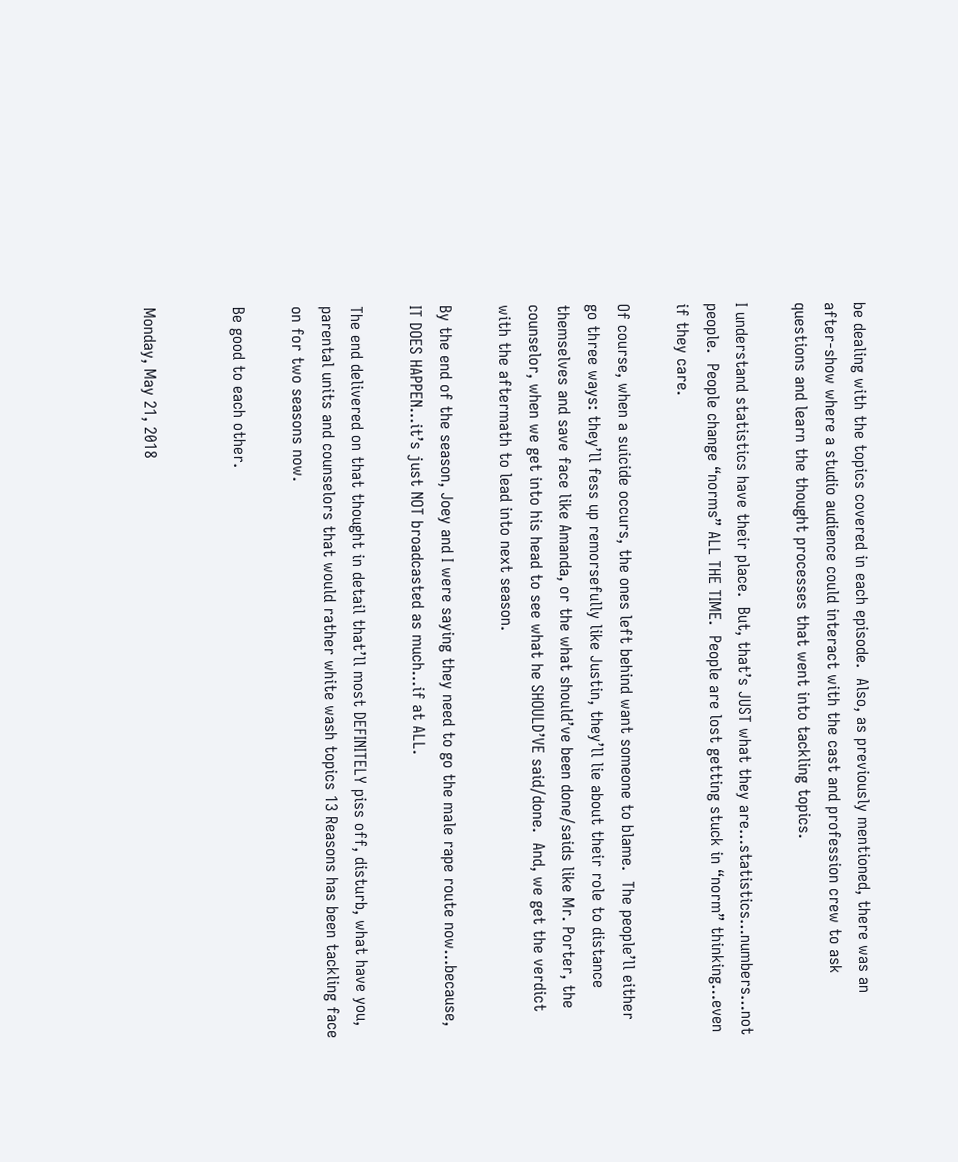be dealing with the topics covered in each episode.  Also, as previously mentioned, there was an after-show where a studio audience could interact with the cast and profession crew to ask questions and learn the thought processes that went into tackling topics.

I understand statistics have their place.  But, that’s JUST what they are…statistics…numbers…not people.  People change “norms” ALL THE TIME.  People are lost getting stuck in “norm” thinking…even if they care.

Of course, when a suicide occurs, the ones left behind want someone to blame.  The people’ll either go three ways: they’ll fess up remorsefully like Justin, they’ll lie about their role to distance themselves and save face like Amanda, or the what should’ve been done/saids like Mr. Porter, the counselor, when we get into his head to see what he SHOULD’VE said/done.  And, we get the verdict with the aftermath to lead into next season.

By the end of the season, Joey and I were saying they need to go the male rape route now…because, IT DOES HAPPEN…it’s just NOT broadcasted as much…if at ALL.

The end delivered on that thought in detail that’ll most DEFINITELY piss off, disturb, what have you, parental units and counselors that would rather white wash topics 13 Reasons has been tackling face on for two seasons now.

Be good to each other.


Monday, May 21, 2018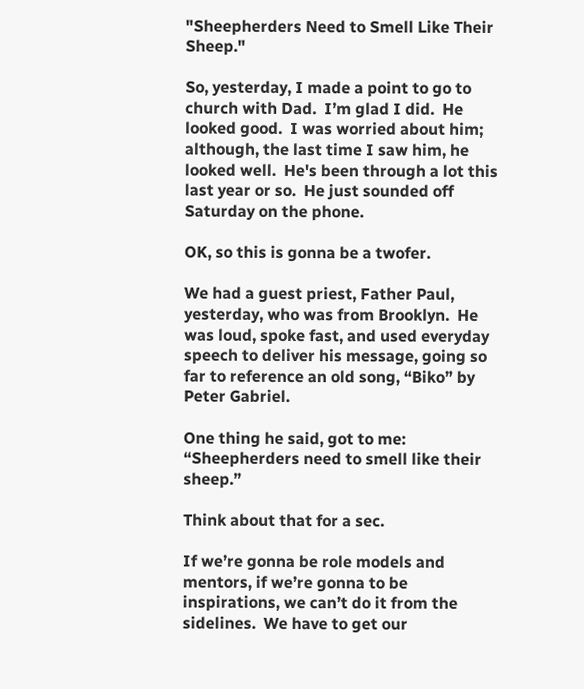"Sheepherders Need to Smell Like Their Sheep."

So, yesterday, I made a point to go to church with Dad.  I’m glad I did.  He looked good.  I was worried about him; although, the last time I saw him, he looked well.  He's been through a lot this last year or so.  He just sounded off Saturday on the phone.

OK, so this is gonna be a twofer.

We had a guest priest, Father Paul, yesterday, who was from Brooklyn.  He was loud, spoke fast, and used everyday speech to deliver his message, going so far to reference an old song, “Biko” by Peter Gabriel.

One thing he said, got to me: “Sheepherders need to smell like their sheep.”

Think about that for a sec.

If we’re gonna be role models and mentors, if we’re gonna to be inspirations, we can’t do it from the sidelines.  We have to get our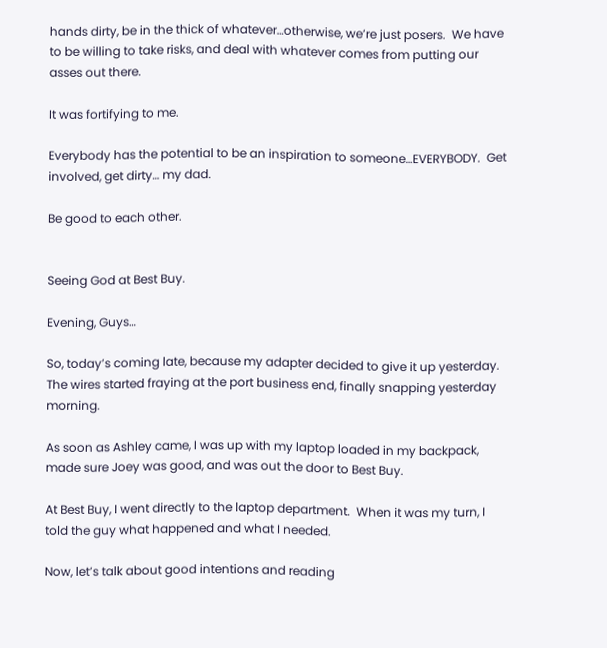hands dirty, be in the thick of whatever…otherwise, we’re just posers.  We have to be willing to take risks, and deal with whatever comes from putting our asses out there.

It was fortifying to me.

Everybody has the potential to be an inspiration to someone…EVERYBODY.  Get involved, get dirty… my dad.

Be good to each other.


Seeing God at Best Buy.

Evening, Guys…

So, today’s coming late, because my adapter decided to give it up yesterday.  The wires started fraying at the port business end, finally snapping yesterday morning.

As soon as Ashley came, I was up with my laptop loaded in my backpack, made sure Joey was good, and was out the door to Best Buy.

At Best Buy, I went directly to the laptop department.  When it was my turn, I told the guy what happened and what I needed.

Now, let’s talk about good intentions and reading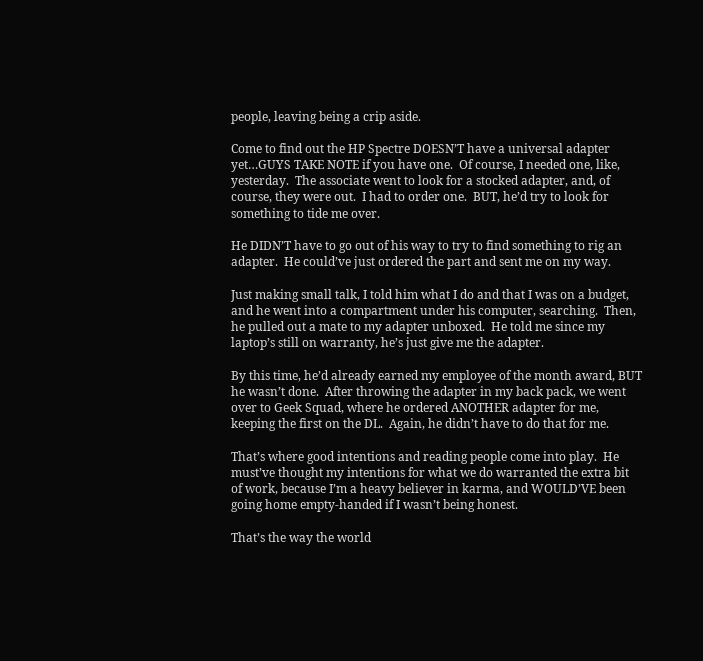people, leaving being a crip aside.

Come to find out the HP Spectre DOESN’T have a universal adapter yet…GUYS TAKE NOTE if you have one.  Of course, I needed one, like, yesterday.  The associate went to look for a stocked adapter, and, of course, they were out.  I had to order one.  BUT, he’d try to look for something to tide me over.

He DIDN’T have to go out of his way to try to find something to rig an adapter.  He could’ve just ordered the part and sent me on my way.

Just making small talk, I told him what I do and that I was on a budget, and he went into a compartment under his computer, searching.  Then, he pulled out a mate to my adapter unboxed.  He told me since my laptop’s still on warranty, he’s just give me the adapter.

By this time, he’d already earned my employee of the month award, BUT he wasn’t done.  After throwing the adapter in my back pack, we went over to Geek Squad, where he ordered ANOTHER adapter for me, keeping the first on the DL.  Again, he didn’t have to do that for me.

That’s where good intentions and reading people come into play.  He must’ve thought my intentions for what we do warranted the extra bit of work, because I’m a heavy believer in karma, and WOULD’VE been going home empty-handed if I wasn’t being honest.

That’s the way the world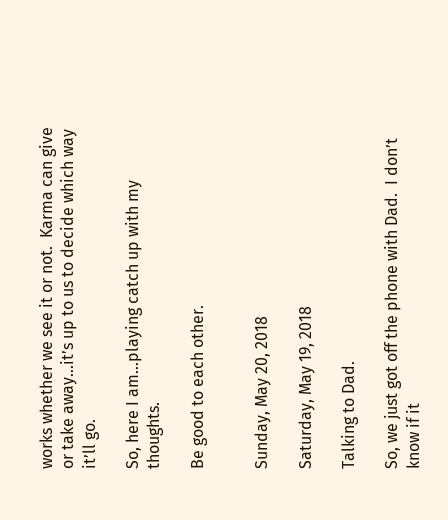works whether we see it or not.  Karma can give or take away…it’s up to us to decide which way it’ll go.

So, here I am…playing catch up with my thoughts.

Be good to each other.


Sunday, May 20, 2018

Saturday, May 19, 2018

Talking to Dad.

So, we just got off the phone with Dad.  I don’t know if it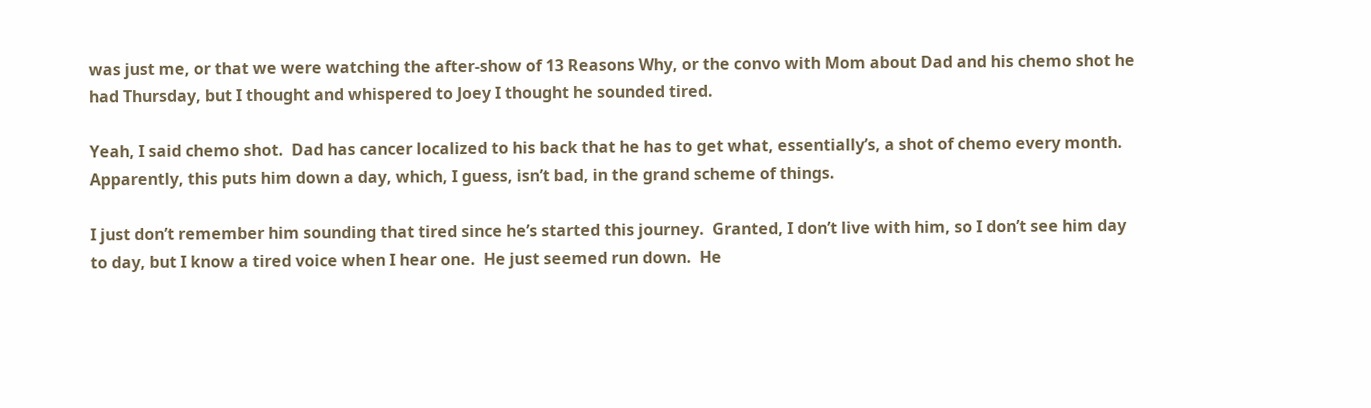was just me, or that we were watching the after-show of 13 Reasons Why, or the convo with Mom about Dad and his chemo shot he had Thursday, but I thought and whispered to Joey I thought he sounded tired.

Yeah, I said chemo shot.  Dad has cancer localized to his back that he has to get what, essentially’s, a shot of chemo every month.  Apparently, this puts him down a day, which, I guess, isn’t bad, in the grand scheme of things.

I just don’t remember him sounding that tired since he’s started this journey.  Granted, I don’t live with him, so I don’t see him day to day, but I know a tired voice when I hear one.  He just seemed run down.  He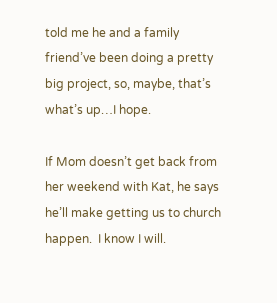told me he and a family friend’ve been doing a pretty big project, so, maybe, that’s what’s up…I hope.

If Mom doesn’t get back from her weekend with Kat, he says he’ll make getting us to church happen.  I know I will.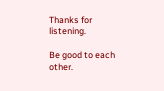Thanks for listening.

Be good to each other.